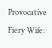Provocative Fiery Wife: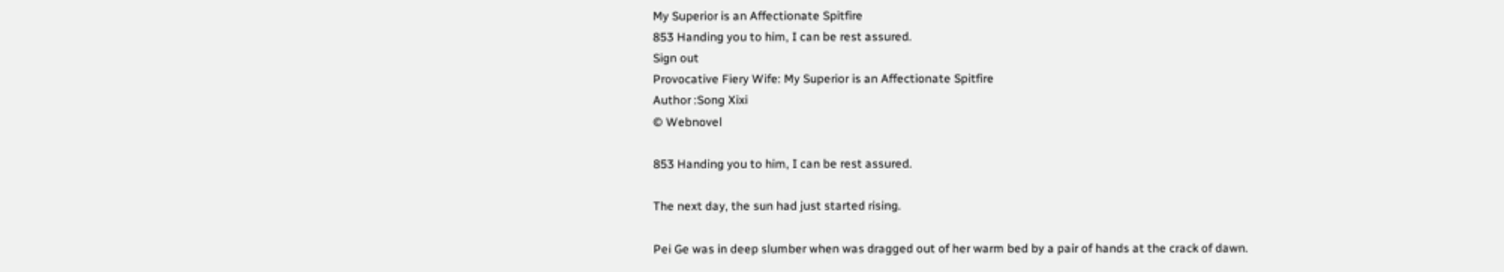My Superior is an Affectionate Spitfire
853 Handing you to him, I can be rest assured.
Sign out
Provocative Fiery Wife: My Superior is an Affectionate Spitfire
Author :Song Xixi
© Webnovel

853 Handing you to him, I can be rest assured.

The next day, the sun had just started rising.

Pei Ge was in deep slumber when was dragged out of her warm bed by a pair of hands at the crack of dawn.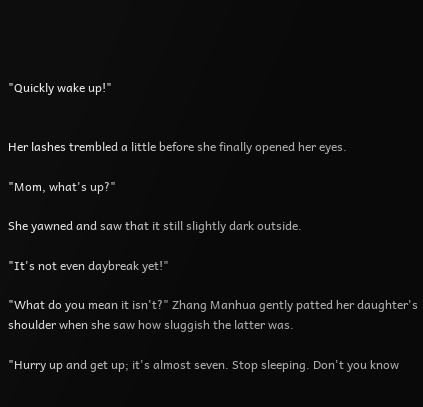"Quickly wake up!"


Her lashes trembled a little before she finally opened her eyes.

"Mom, what's up?"

She yawned and saw that it still slightly dark outside.

"It's not even daybreak yet!"

"What do you mean it isn't?" Zhang Manhua gently patted her daughter's shoulder when she saw how sluggish the latter was.

"Hurry up and get up; it's almost seven. Stop sleeping. Don't you know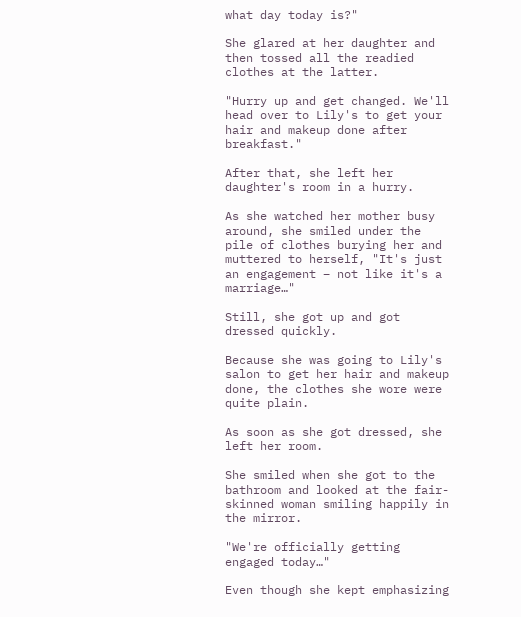what day today is?"

She glared at her daughter and then tossed all the readied clothes at the latter.

"Hurry up and get changed. We'll head over to Lily's to get your hair and makeup done after breakfast."

After that, she left her daughter's room in a hurry.

As she watched her mother busy around, she smiled under the pile of clothes burying her and muttered to herself, "It's just an engagement – not like it's a marriage…"

Still, she got up and got dressed quickly.

Because she was going to Lily's salon to get her hair and makeup done, the clothes she wore were quite plain.

As soon as she got dressed, she left her room.

She smiled when she got to the bathroom and looked at the fair-skinned woman smiling happily in the mirror.

"We're officially getting engaged today…"

Even though she kept emphasizing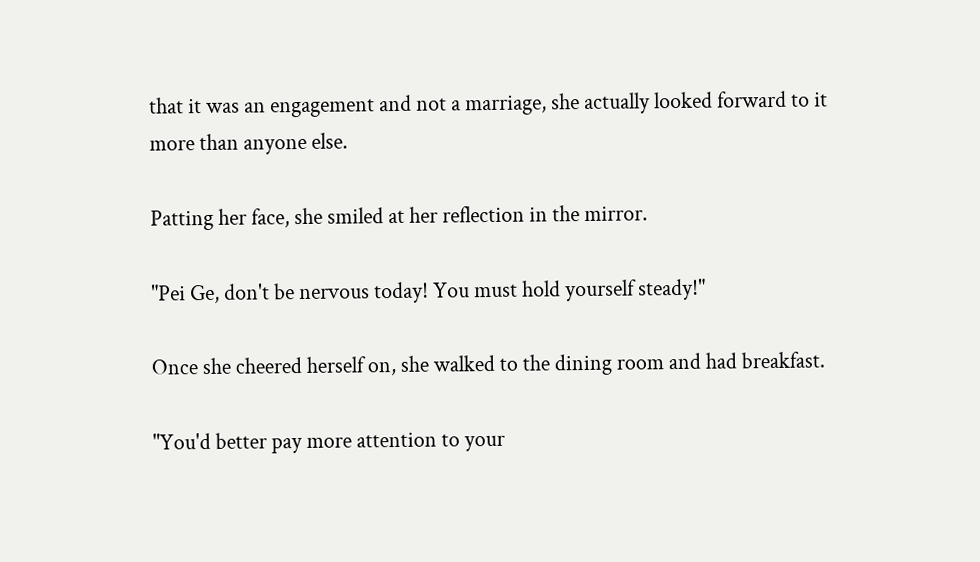that it was an engagement and not a marriage, she actually looked forward to it more than anyone else.

Patting her face, she smiled at her reflection in the mirror.

"Pei Ge, don't be nervous today! You must hold yourself steady!"

Once she cheered herself on, she walked to the dining room and had breakfast.

"You'd better pay more attention to your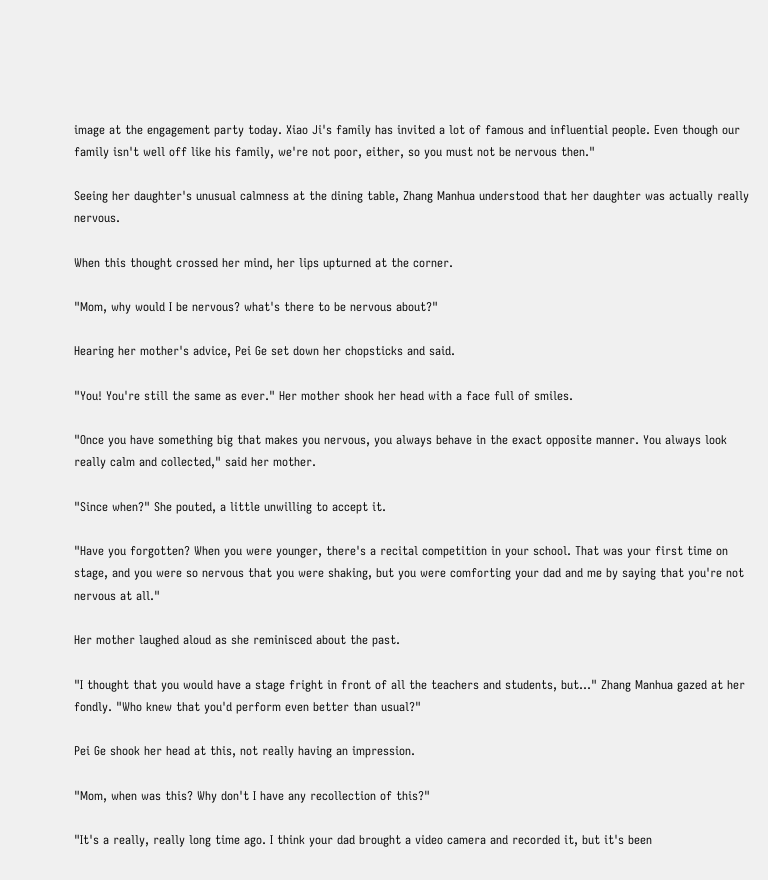image at the engagement party today. Xiao Ji's family has invited a lot of famous and influential people. Even though our family isn't well off like his family, we're not poor, either, so you must not be nervous then."

Seeing her daughter's unusual calmness at the dining table, Zhang Manhua understood that her daughter was actually really nervous.

When this thought crossed her mind, her lips upturned at the corner.

"Mom, why would I be nervous? what's there to be nervous about?"

Hearing her mother's advice, Pei Ge set down her chopsticks and said.

"You! You're still the same as ever." Her mother shook her head with a face full of smiles.

"Once you have something big that makes you nervous, you always behave in the exact opposite manner. You always look really calm and collected," said her mother.

"Since when?" She pouted, a little unwilling to accept it.

"Have you forgotten? When you were younger, there's a recital competition in your school. That was your first time on stage, and you were so nervous that you were shaking, but you were comforting your dad and me by saying that you're not nervous at all."

Her mother laughed aloud as she reminisced about the past.

"I thought that you would have a stage fright in front of all the teachers and students, but…" Zhang Manhua gazed at her fondly. "Who knew that you'd perform even better than usual?"

Pei Ge shook her head at this, not really having an impression.

"Mom, when was this? Why don't I have any recollection of this?"

"It's a really, really long time ago. I think your dad brought a video camera and recorded it, but it's been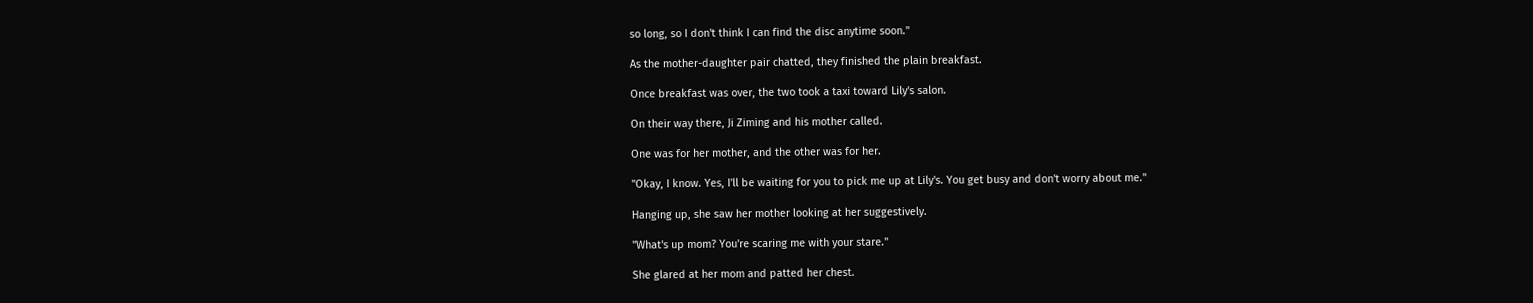so long, so I don't think I can find the disc anytime soon."

As the mother-daughter pair chatted, they finished the plain breakfast.

Once breakfast was over, the two took a taxi toward Lily's salon.

On their way there, Ji Ziming and his mother called.

One was for her mother, and the other was for her.

"Okay, I know. Yes, I'll be waiting for you to pick me up at Lily's. You get busy and don't worry about me."

Hanging up, she saw her mother looking at her suggestively.

"What's up mom? You're scaring me with your stare."

She glared at her mom and patted her chest.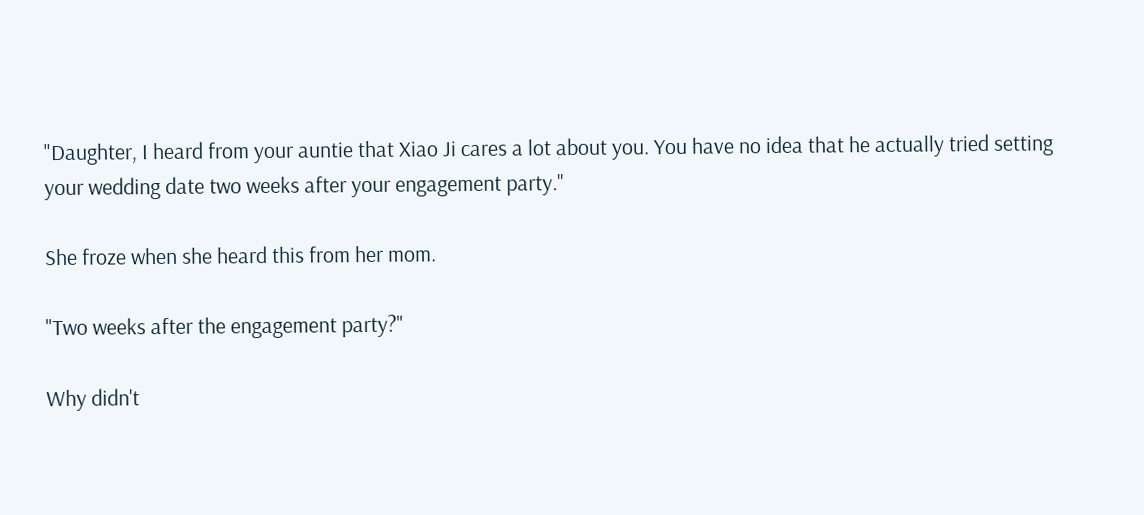"Daughter, I heard from your auntie that Xiao Ji cares a lot about you. You have no idea that he actually tried setting your wedding date two weeks after your engagement party."

She froze when she heard this from her mom.

"Two weeks after the engagement party?"

Why didn't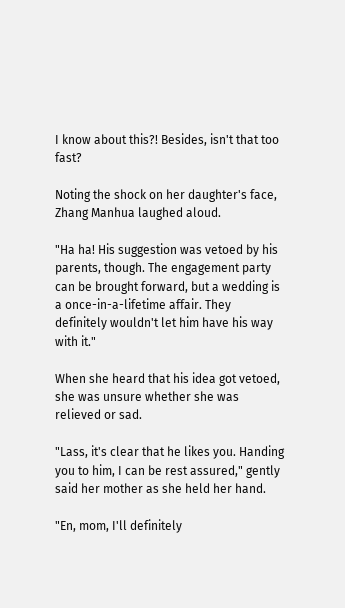I know about this?! Besides, isn't that too fast?

Noting the shock on her daughter's face, Zhang Manhua laughed aloud.

"Ha ha! His suggestion was vetoed by his parents, though. The engagement party can be brought forward, but a wedding is a once-in-a-lifetime affair. They definitely wouldn't let him have his way with it."

When she heard that his idea got vetoed, she was unsure whether she was relieved or sad.

"Lass, it's clear that he likes you. Handing you to him, I can be rest assured," gently said her mother as she held her hand.

"En, mom, I'll definitely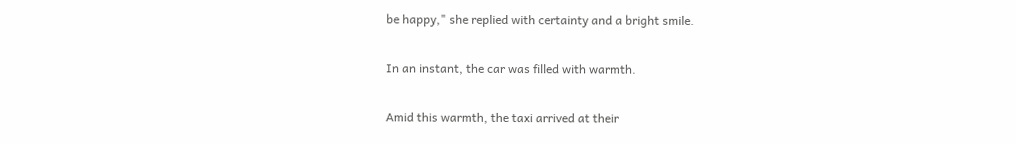be happy," she replied with certainty and a bright smile.

In an instant, the car was filled with warmth.

Amid this warmth, the taxi arrived at their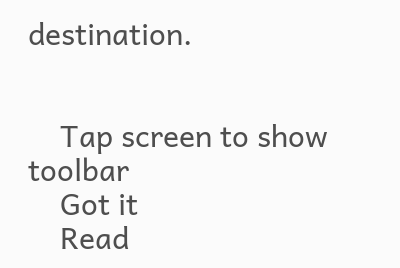destination.


    Tap screen to show toolbar
    Got it
    Read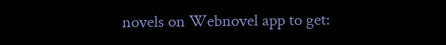novels on Webnovel app to get: